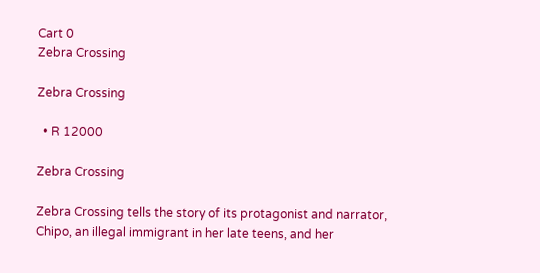Cart 0
Zebra Crossing

Zebra Crossing

  • R 12000

Zebra Crossing

Zebra Crossing tells the story of its protagonist and narrator, Chipo, an illegal immigrant in her late teens, and her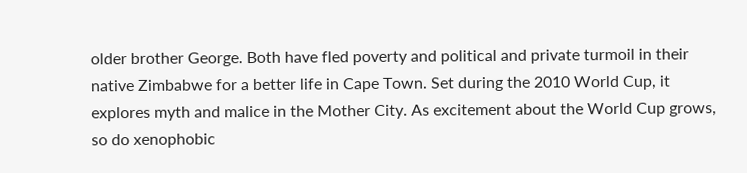older brother George. Both have fled poverty and political and private turmoil in their native Zimbabwe for a better life in Cape Town. Set during the 2010 World Cup, it explores myth and malice in the Mother City. As excitement about the World Cup grows, so do xenophobic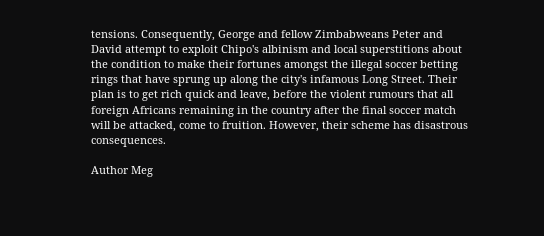tensions. Consequently, George and fellow Zimbabweans Peter and David attempt to exploit Chipo's albinism and local superstitions about the condition to make their fortunes amongst the illegal soccer betting rings that have sprung up along the city's infamous Long Street. Their plan is to get rich quick and leave, before the violent rumours that all foreign Africans remaining in the country after the final soccer match will be attacked, come to fruition. However, their scheme has disastrous consequences.

Author Meg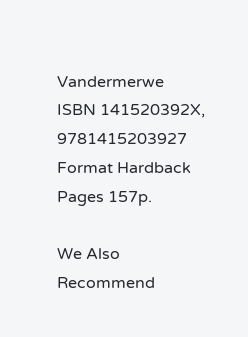Vandermerwe
ISBN 141520392X, 9781415203927
Format Hardback
Pages 157p.

We Also Recommend